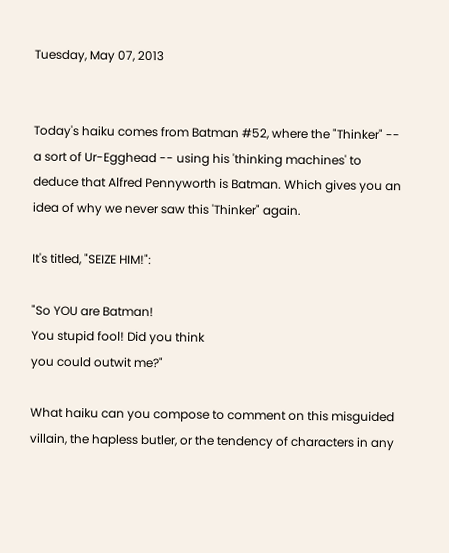Tuesday, May 07, 2013


Today's haiku comes from Batman #52, where the "Thinker" -- a sort of Ur-Egghead -- using his 'thinking machines' to deduce that Alfred Pennyworth is Batman. Which gives you an idea of why we never saw this 'Thinker" again.

It's titled, "SEIZE HIM!":

"So YOU are Batman!
You stupid fool! Did you think
you could outwit me?"

What haiku can you compose to comment on this misguided villain, the hapless butler, or the tendency of characters in any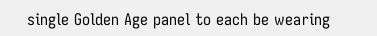single Golden Age panel to each be wearing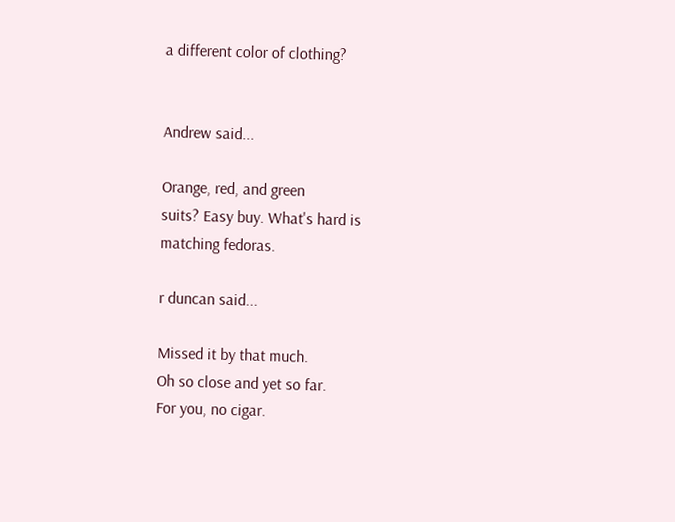a different color of clothing?


Andrew said...

Orange, red, and green
suits? Easy buy. What's hard is
matching fedoras.

r duncan said...

Missed it by that much.
Oh so close and yet so far.
For you, no cigar.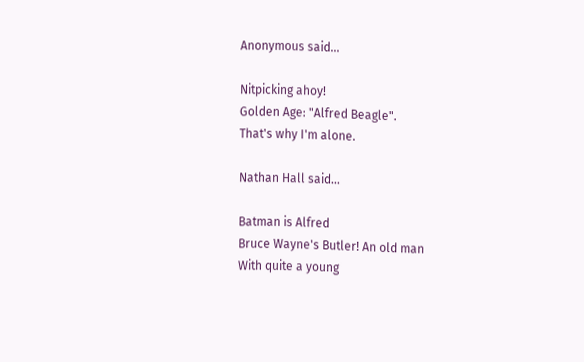Anonymous said...

Nitpicking ahoy!
Golden Age: "Alfred Beagle".
That's why I'm alone.

Nathan Hall said...

Batman is Alfred
Bruce Wayne's Butler! An old man
With quite a young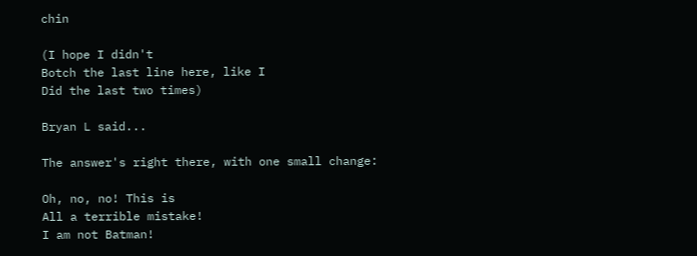chin

(I hope I didn't
Botch the last line here, like I
Did the last two times)

Bryan L said...

The answer's right there, with one small change:

Oh, no, no! This is
All a terrible mistake!
I am not Batman!